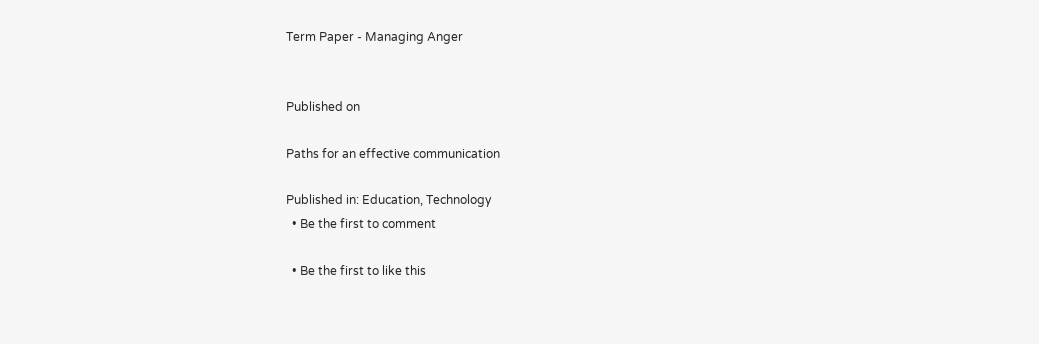Term Paper - Managing Anger


Published on

Paths for an effective communication

Published in: Education, Technology
  • Be the first to comment

  • Be the first to like this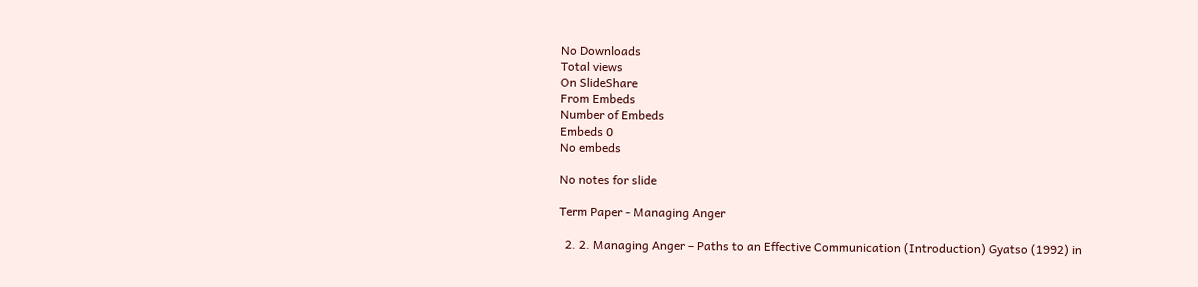No Downloads
Total views
On SlideShare
From Embeds
Number of Embeds
Embeds 0
No embeds

No notes for slide

Term Paper - Managing Anger

  2. 2. Managing Anger – Paths to an Effective Communication (Introduction) Gyatso (1992) in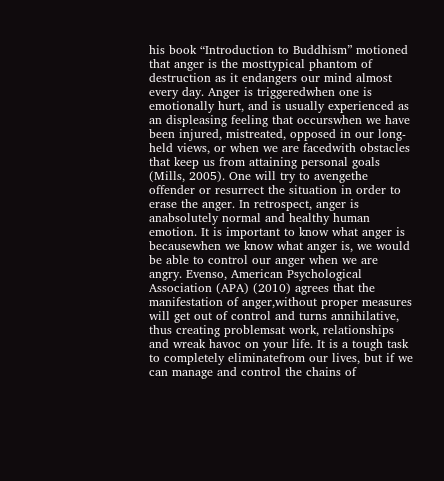his book “Introduction to Buddhism” motioned that anger is the mosttypical phantom of destruction as it endangers our mind almost every day. Anger is triggeredwhen one is emotionally hurt, and is usually experienced as an displeasing feeling that occurswhen we have been injured, mistreated, opposed in our long-held views, or when we are facedwith obstacles that keep us from attaining personal goals (Mills, 2005). One will try to avengethe offender or resurrect the situation in order to erase the anger. In retrospect, anger is anabsolutely normal and healthy human emotion. It is important to know what anger is becausewhen we know what anger is, we would be able to control our anger when we are angry. Evenso, American Psychological Association (APA) (2010) agrees that the manifestation of anger,without proper measures will get out of control and turns annihilative, thus creating problemsat work, relationships and wreak havoc on your life. It is a tough task to completely eliminatefrom our lives, but if we can manage and control the chains of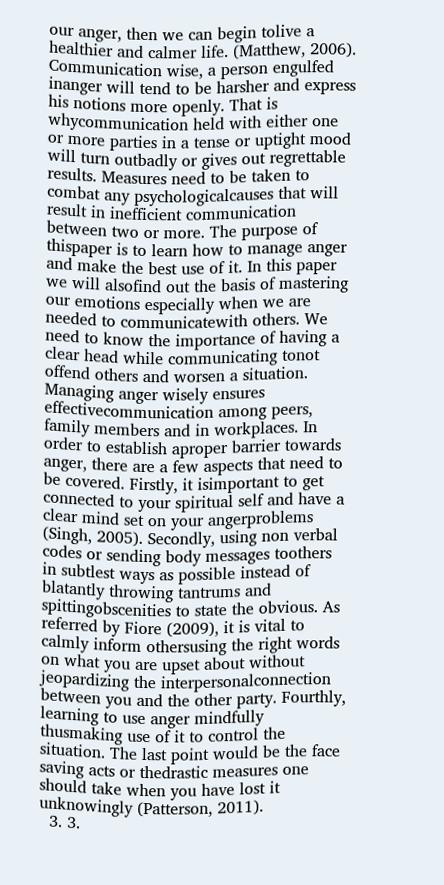our anger, then we can begin tolive a healthier and calmer life. (Matthew, 2006). Communication wise, a person engulfed inanger will tend to be harsher and express his notions more openly. That is whycommunication held with either one or more parties in a tense or uptight mood will turn outbadly or gives out regrettable results. Measures need to be taken to combat any psychologicalcauses that will result in inefficient communication between two or more. The purpose of thispaper is to learn how to manage anger and make the best use of it. In this paper we will alsofind out the basis of mastering our emotions especially when we are needed to communicatewith others. We need to know the importance of having a clear head while communicating tonot offend others and worsen a situation. Managing anger wisely ensures effectivecommunication among peers, family members and in workplaces. In order to establish aproper barrier towards anger, there are a few aspects that need to be covered. Firstly, it isimportant to get connected to your spiritual self and have a clear mind set on your angerproblems (Singh, 2005). Secondly, using non verbal codes or sending body messages toothers in subtlest ways as possible instead of blatantly throwing tantrums and spittingobscenities to state the obvious. As referred by Fiore (2009), it is vital to calmly inform othersusing the right words on what you are upset about without jeopardizing the interpersonalconnection between you and the other party. Fourthly, learning to use anger mindfully thusmaking use of it to control the situation. The last point would be the face saving acts or thedrastic measures one should take when you have lost it unknowingly (Patterson, 2011).
  3. 3.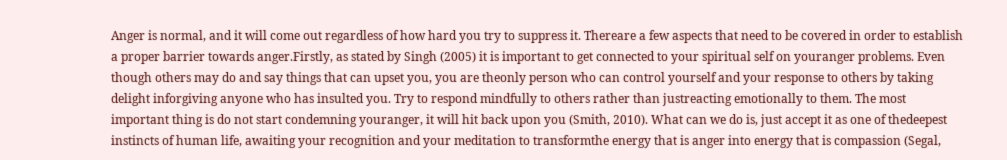Anger is normal, and it will come out regardless of how hard you try to suppress it. Thereare a few aspects that need to be covered in order to establish a proper barrier towards anger.Firstly, as stated by Singh (2005) it is important to get connected to your spiritual self on youranger problems. Even though others may do and say things that can upset you, you are theonly person who can control yourself and your response to others by taking delight inforgiving anyone who has insulted you. Try to respond mindfully to others rather than justreacting emotionally to them. The most important thing is do not start condemning youranger, it will hit back upon you (Smith, 2010). What can we do is, just accept it as one of thedeepest instincts of human life, awaiting your recognition and your meditation to transformthe energy that is anger into energy that is compassion (Segal,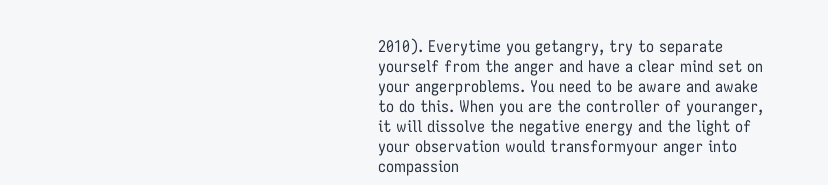2010). Everytime you getangry, try to separate yourself from the anger and have a clear mind set on your angerproblems. You need to be aware and awake to do this. When you are the controller of youranger, it will dissolve the negative energy and the light of your observation would transformyour anger into compassion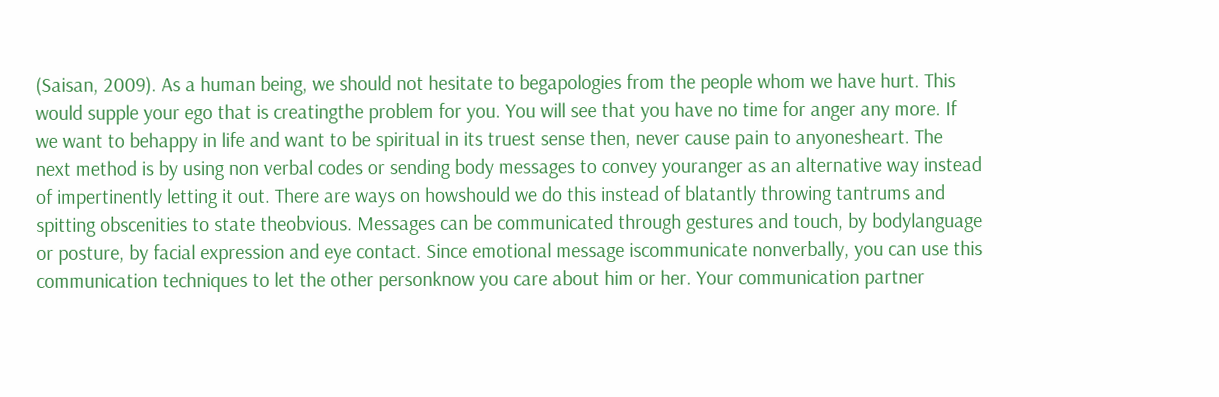(Saisan, 2009). As a human being, we should not hesitate to begapologies from the people whom we have hurt. This would supple your ego that is creatingthe problem for you. You will see that you have no time for anger any more. If we want to behappy in life and want to be spiritual in its truest sense then, never cause pain to anyonesheart. The next method is by using non verbal codes or sending body messages to convey youranger as an alternative way instead of impertinently letting it out. There are ways on howshould we do this instead of blatantly throwing tantrums and spitting obscenities to state theobvious. Messages can be communicated through gestures and touch, by bodylanguage or posture, by facial expression and eye contact. Since emotional message iscommunicate nonverbally, you can use this communication techniques to let the other personknow you care about him or her. Your communication partner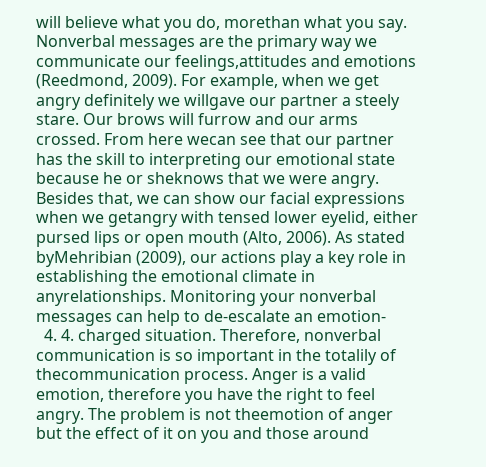will believe what you do, morethan what you say. Nonverbal messages are the primary way we communicate our feelings,attitudes and emotions (Reedmond, 2009). For example, when we get angry definitely we willgave our partner a steely stare. Our brows will furrow and our arms crossed. From here wecan see that our partner has the skill to interpreting our emotional state because he or sheknows that we were angry. Besides that, we can show our facial expressions when we getangry with tensed lower eyelid, either pursed lips or open mouth (Alto, 2006). As stated byMehribian (2009), our actions play a key role in establishing the emotional climate in anyrelationships. Monitoring your nonverbal messages can help to de-escalate an emotion-
  4. 4. charged situation. Therefore, nonverbal communication is so important in the totalily of thecommunication process. Anger is a valid emotion, therefore you have the right to feel angry. The problem is not theemotion of anger but the effect of it on you and those around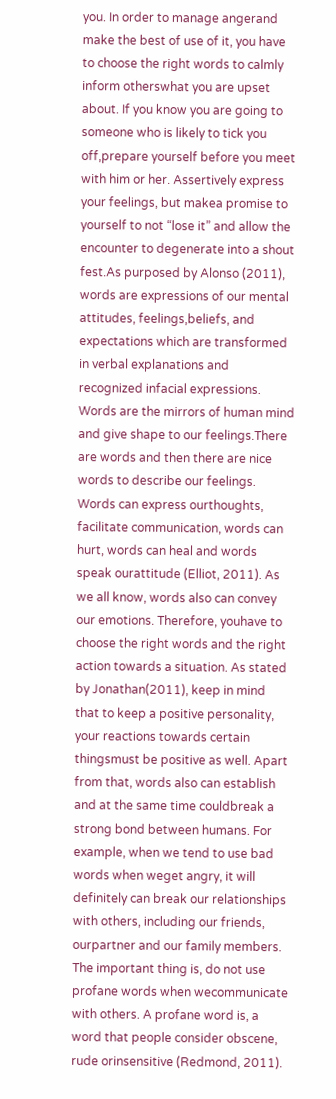you. In order to manage angerand make the best of use of it, you have to choose the right words to calmly inform otherswhat you are upset about. If you know you are going to someone who is likely to tick you off,prepare yourself before you meet with him or her. Assertively express your feelings, but makea promise to yourself to not “lose it” and allow the encounter to degenerate into a shout fest.As purposed by Alonso (2011), words are expressions of our mental attitudes, feelings,beliefs, and expectations which are transformed in verbal explanations and recognized infacial expressions. Words are the mirrors of human mind and give shape to our feelings.There are words and then there are nice words to describe our feelings. Words can express ourthoughts, facilitate communication, words can hurt, words can heal and words speak ourattitude (Elliot, 2011). As we all know, words also can convey our emotions. Therefore, youhave to choose the right words and the right action towards a situation. As stated by Jonathan(2011), keep in mind that to keep a positive personality, your reactions towards certain thingsmust be positive as well. Apart from that, words also can establish and at the same time couldbreak a strong bond between humans. For example, when we tend to use bad words when weget angry, it will definitely can break our relationships with others, including our friends, ourpartner and our family members. The important thing is, do not use profane words when wecommunicate with others. A profane word is, a word that people consider obscene, rude orinsensitive (Redmond, 2011).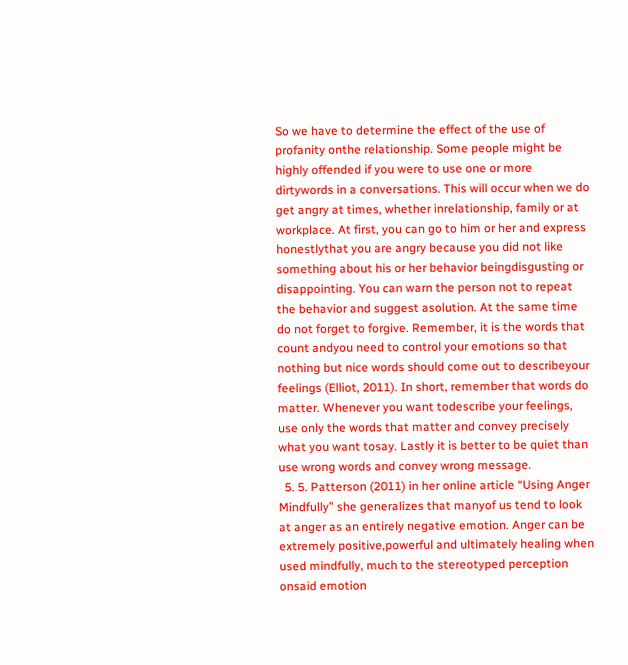So we have to determine the effect of the use of profanity onthe relationship. Some people might be highly offended if you were to use one or more dirtywords in a conversations. This will occur when we do get angry at times, whether inrelationship, family or at workplace. At first, you can go to him or her and express honestlythat you are angry because you did not like something about his or her behavior beingdisgusting or disappointing. You can warn the person not to repeat the behavior and suggest asolution. At the same time do not forget to forgive. Remember, it is the words that count andyou need to control your emotions so that nothing but nice words should come out to describeyour feelings (Elliot, 2011). In short, remember that words do matter. Whenever you want todescribe your feelings, use only the words that matter and convey precisely what you want tosay. Lastly it is better to be quiet than use wrong words and convey wrong message.
  5. 5. Patterson (2011) in her online article “Using Anger Mindfully” she generalizes that manyof us tend to look at anger as an entirely negative emotion. Anger can be extremely positive,powerful and ultimately healing when used mindfully, much to the stereotyped perception onsaid emotion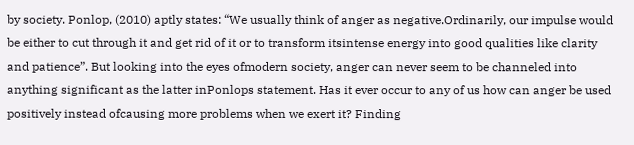by society. Ponlop, (2010) aptly states: “We usually think of anger as negative.Ordinarily, our impulse would be either to cut through it and get rid of it or to transform itsintense energy into good qualities like clarity and patience”. But looking into the eyes ofmodern society, anger can never seem to be channeled into anything significant as the latter inPonlops statement. Has it ever occur to any of us how can anger be used positively instead ofcausing more problems when we exert it? Finding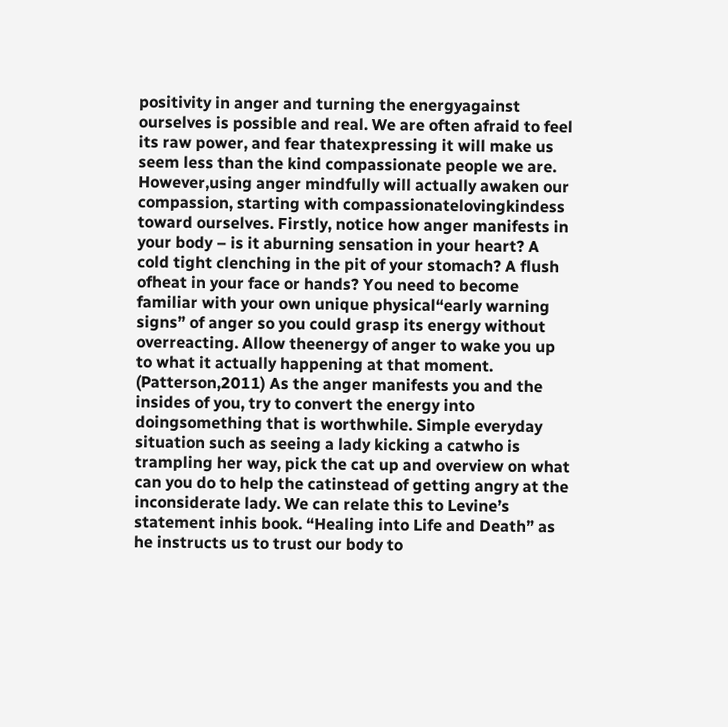positivity in anger and turning the energyagainst ourselves is possible and real. We are often afraid to feel its raw power, and fear thatexpressing it will make us seem less than the kind compassionate people we are. However,using anger mindfully will actually awaken our compassion, starting with compassionatelovingkindess toward ourselves. Firstly, notice how anger manifests in your body – is it aburning sensation in your heart? A cold tight clenching in the pit of your stomach? A flush ofheat in your face or hands? You need to become familiar with your own unique physical“early warning signs” of anger so you could grasp its energy without overreacting. Allow theenergy of anger to wake you up to what it actually happening at that moment. (Patterson,2011) As the anger manifests you and the insides of you, try to convert the energy into doingsomething that is worthwhile. Simple everyday situation such as seeing a lady kicking a catwho is trampling her way, pick the cat up and overview on what can you do to help the catinstead of getting angry at the inconsiderate lady. We can relate this to Levine’s statement inhis book. “Healing into Life and Death” as he instructs us to trust our body to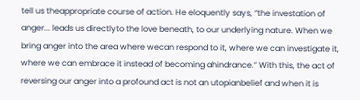tell us theappropriate course of action. He eloquently says, “the investation of anger... leads us directlyto the love beneath, to our underlying nature. When we bring anger into the area where wecan respond to it, where we can investigate it, where we can embrace it instead of becoming ahindrance.” With this, the act of reversing our anger into a profound act is not an utopianbelief and when it is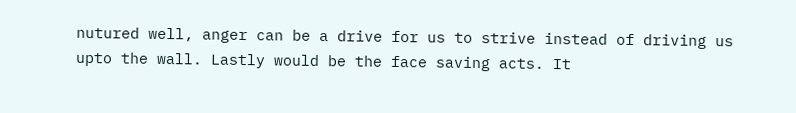nutured well, anger can be a drive for us to strive instead of driving us upto the wall. Lastly would be the face saving acts. It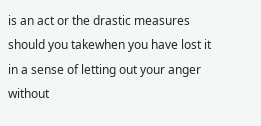is an act or the drastic measures should you takewhen you have lost it in a sense of letting out your anger without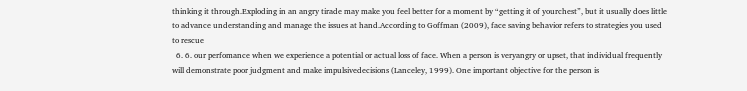thinking it through.Exploding in an angry tirade may make you feel better for a moment by “getting it of yourchest”, but it usually does little to advance understanding and manage the issues at hand.According to Goffman (2009), face saving behavior refers to strategies you used to rescue
  6. 6. our perfomance when we experience a potential or actual loss of face. When a person is veryangry or upset, that individual frequently will demonstrate poor judgment and make impulsivedecisions (Lanceley, 1999). One important objective for the person is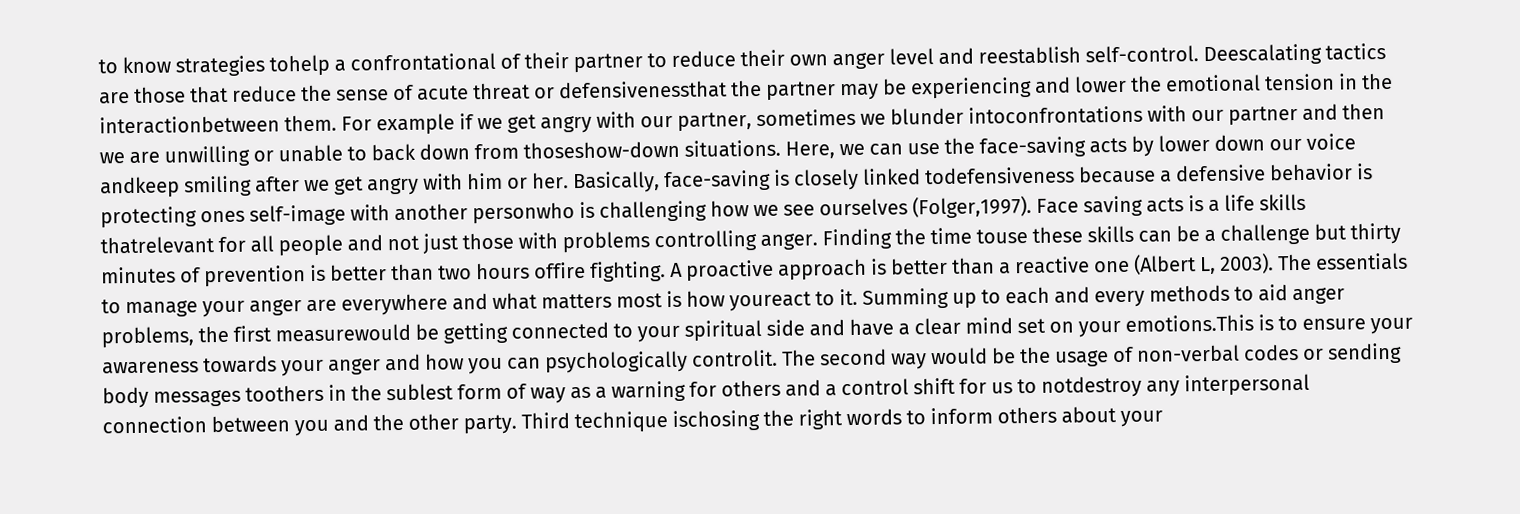to know strategies tohelp a confrontational of their partner to reduce their own anger level and reestablish self-control. Deescalating tactics are those that reduce the sense of acute threat or defensivenessthat the partner may be experiencing and lower the emotional tension in the interactionbetween them. For example if we get angry with our partner, sometimes we blunder intoconfrontations with our partner and then we are unwilling or unable to back down from thoseshow-down situations. Here, we can use the face-saving acts by lower down our voice andkeep smiling after we get angry with him or her. Basically, face-saving is closely linked todefensiveness because a defensive behavior is protecting ones self-image with another personwho is challenging how we see ourselves (Folger,1997). Face saving acts is a life skills thatrelevant for all people and not just those with problems controlling anger. Finding the time touse these skills can be a challenge but thirty minutes of prevention is better than two hours offire fighting. A proactive approach is better than a reactive one (Albert L, 2003). The essentials to manage your anger are everywhere and what matters most is how youreact to it. Summing up to each and every methods to aid anger problems, the first measurewould be getting connected to your spiritual side and have a clear mind set on your emotions.This is to ensure your awareness towards your anger and how you can psychologically controlit. The second way would be the usage of non-verbal codes or sending body messages toothers in the sublest form of way as a warning for others and a control shift for us to notdestroy any interpersonal connection between you and the other party. Third technique ischosing the right words to inform others about your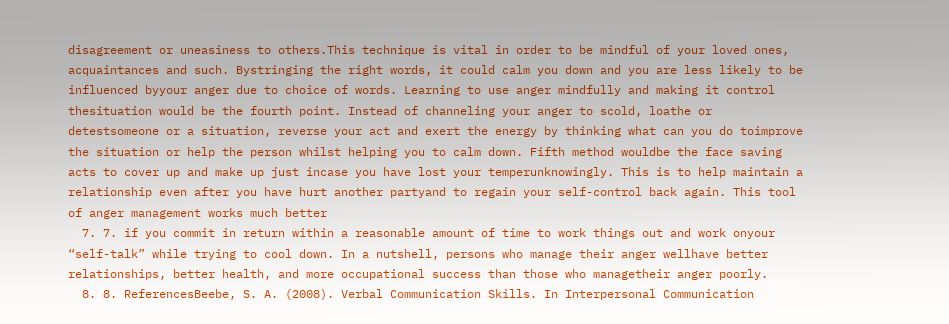disagreement or uneasiness to others.This technique is vital in order to be mindful of your loved ones, acquaintances and such. Bystringing the right words, it could calm you down and you are less likely to be influenced byyour anger due to choice of words. Learning to use anger mindfully and making it control thesituation would be the fourth point. Instead of channeling your anger to scold, loathe or detestsomeone or a situation, reverse your act and exert the energy by thinking what can you do toimprove the situation or help the person whilst helping you to calm down. Fifth method wouldbe the face saving acts to cover up and make up just incase you have lost your temperunknowingly. This is to help maintain a relationship even after you have hurt another partyand to regain your self-control back again. This tool of anger management works much better
  7. 7. if you commit in return within a reasonable amount of time to work things out and work onyour “self-talk” while trying to cool down. In a nutshell, persons who manage their anger wellhave better relationships, better health, and more occupational success than those who managetheir anger poorly.
  8. 8. ReferencesBeebe, S. A. (2008). Verbal Communication Skills. In Interpersonal Communication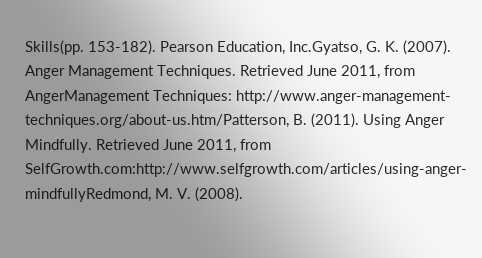Skills(pp. 153-182). Pearson Education, Inc.Gyatso, G. K. (2007). Anger Management Techniques. Retrieved June 2011, from AngerManagement Techniques: http://www.anger-management-techniques.org/about-us.htm/Patterson, B. (2011). Using Anger Mindfully. Retrieved June 2011, from SelfGrowth.com:http://www.selfgrowth.com/articles/using-anger-mindfullyRedmond, M. V. (2008).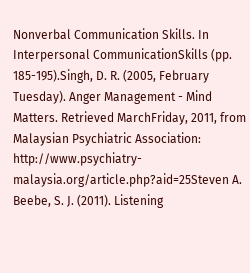Nonverbal Communication Skills. In Interpersonal CommunicationSkills (pp. 185-195).Singh, D. R. (2005, February Tuesday). Anger Management - Mind Matters. Retrieved MarchFriday, 2011, from Malaysian Psychiatric Association: http://www.psychiatry-malaysia.org/article.php?aid=25Steven A. Beebe, S. J. (2011). Listening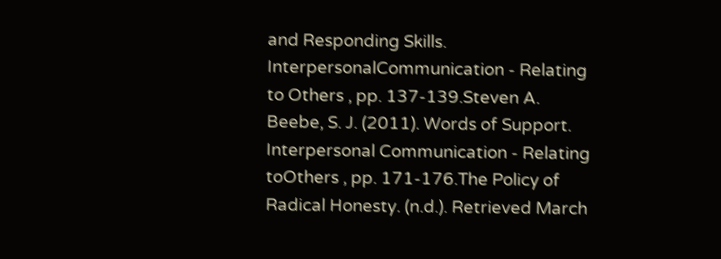and Responding Skills. InterpersonalCommunication - Relating to Others , pp. 137-139.Steven A. Beebe, S. J. (2011). Words of Support. Interpersonal Communication - Relating toOthers , pp. 171-176.The Policy of Radical Honesty. (n.d.). Retrieved March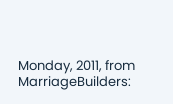Monday, 2011, from MarriageBuilders: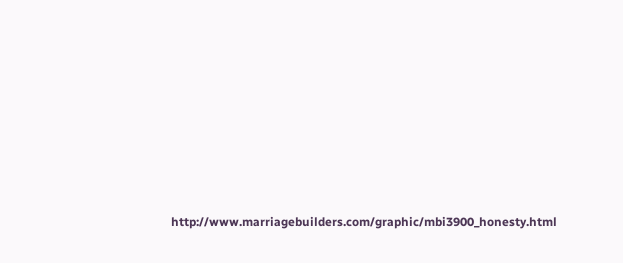http://www.marriagebuilders.com/graphic/mbi3900_honesty.html